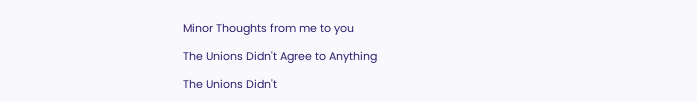Minor Thoughts from me to you

The Unions Didn't Agree to Anything

The Unions Didn't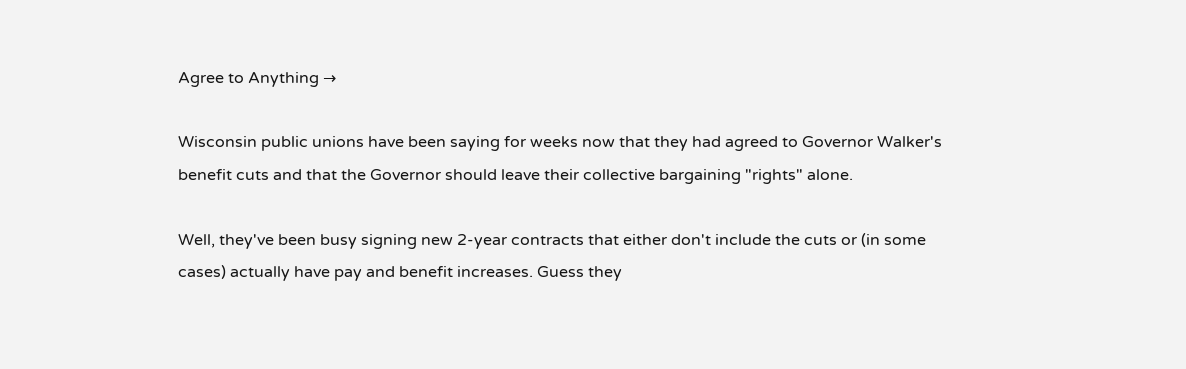Agree to Anything →

Wisconsin public unions have been saying for weeks now that they had agreed to Governor Walker's benefit cuts and that the Governor should leave their collective bargaining "rights" alone.

Well, they've been busy signing new 2-year contracts that either don't include the cuts or (in some cases) actually have pay and benefit increases. Guess they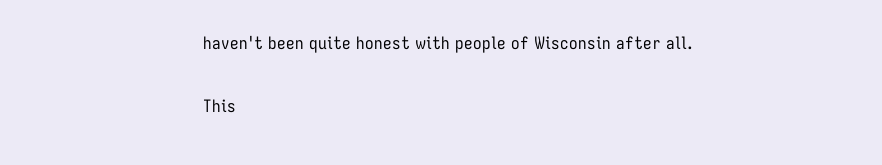haven't been quite honest with people of Wisconsin after all.

This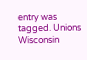entry was tagged. Unions Wisconsin